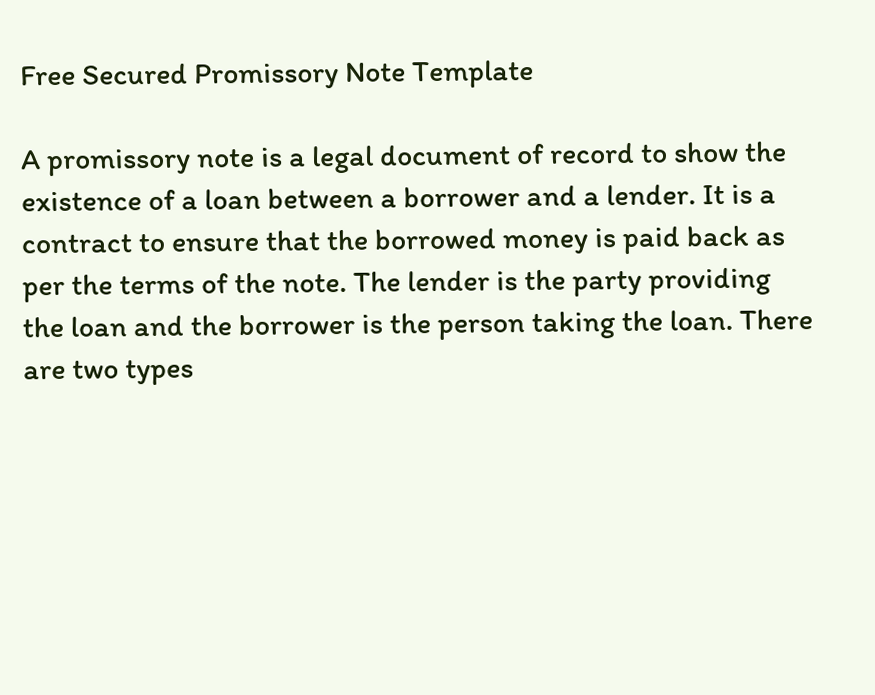Free Secured Promissory Note Template

A promissory note is a legal document of record to show the existence of a loan between a borrower and a lender. It is a contract to ensure that the borrowed money is paid back as per the terms of the note. The lender is the party providing the loan and the borrower is the person taking the loan. There are two types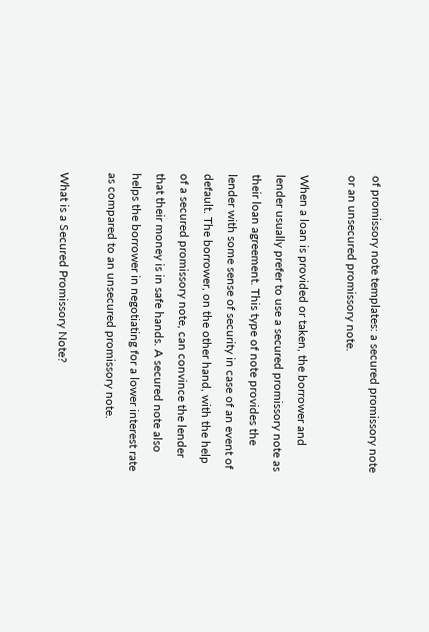of promissory note templates: a secured promissory note or an unsecured promissory note.

When a loan is provided or taken, the borrower and lender usually prefer to use a secured promissory note as their loan agreement. This type of note provides the lender with some sense of security in case of an event of default. The borrower, on the other hand, with the help of a secured promissory note, can convince the lender that their money is in safe hands. A secured note also helps the borrower in negotiating for a lower interest rate as compared to an unsecured promissory note.

What is a Secured Promissory Note?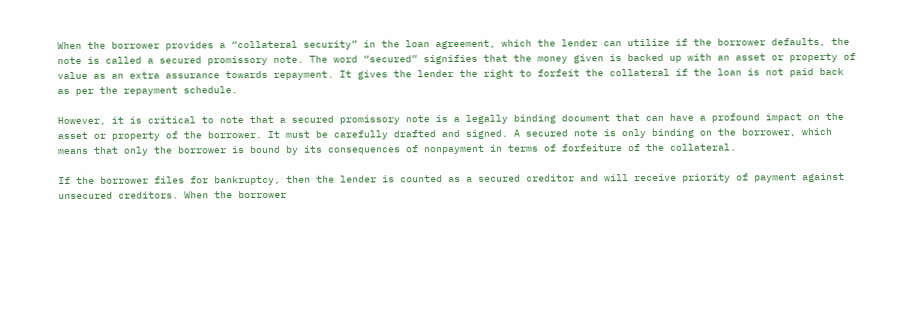When the borrower provides a “collateral security” in the loan agreement, which the lender can utilize if the borrower defaults, the note is called a secured promissory note. The word “secured” signifies that the money given is backed up with an asset or property of value as an extra assurance towards repayment. It gives the lender the right to forfeit the collateral if the loan is not paid back as per the repayment schedule.

However, it is critical to note that a secured promissory note is a legally binding document that can have a profound impact on the asset or property of the borrower. It must be carefully drafted and signed. A secured note is only binding on the borrower, which means that only the borrower is bound by its consequences of nonpayment in terms of forfeiture of the collateral.

If the borrower files for bankruptcy, then the lender is counted as a secured creditor and will receive priority of payment against unsecured creditors. When the borrower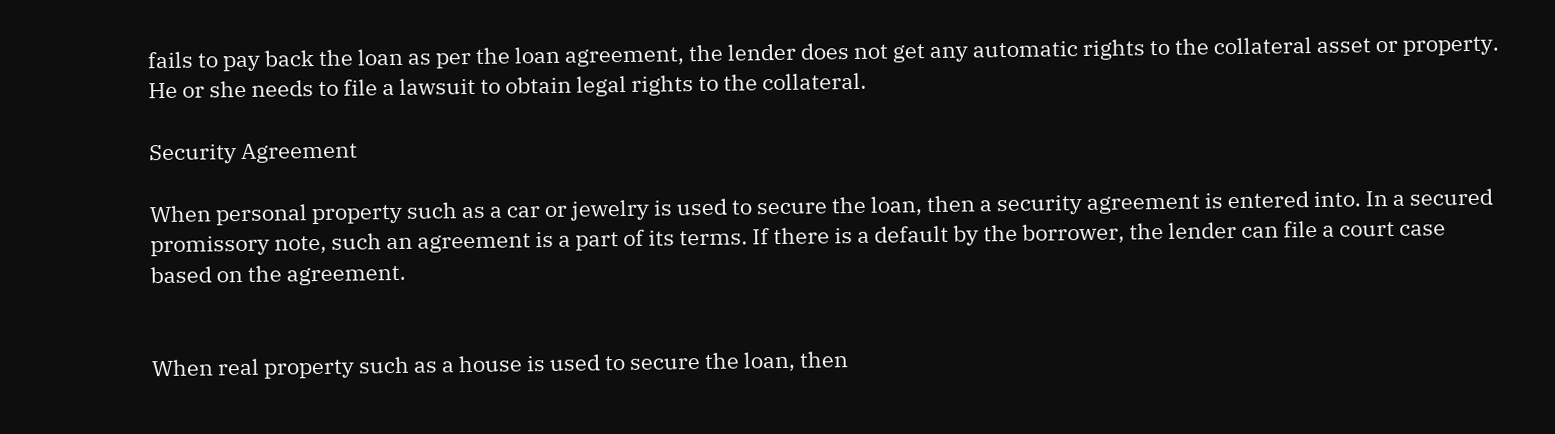fails to pay back the loan as per the loan agreement, the lender does not get any automatic rights to the collateral asset or property. He or she needs to file a lawsuit to obtain legal rights to the collateral.

Security Agreement

When personal property such as a car or jewelry is used to secure the loan, then a security agreement is entered into. In a secured promissory note, such an agreement is a part of its terms. If there is a default by the borrower, the lender can file a court case based on the agreement.


When real property such as a house is used to secure the loan, then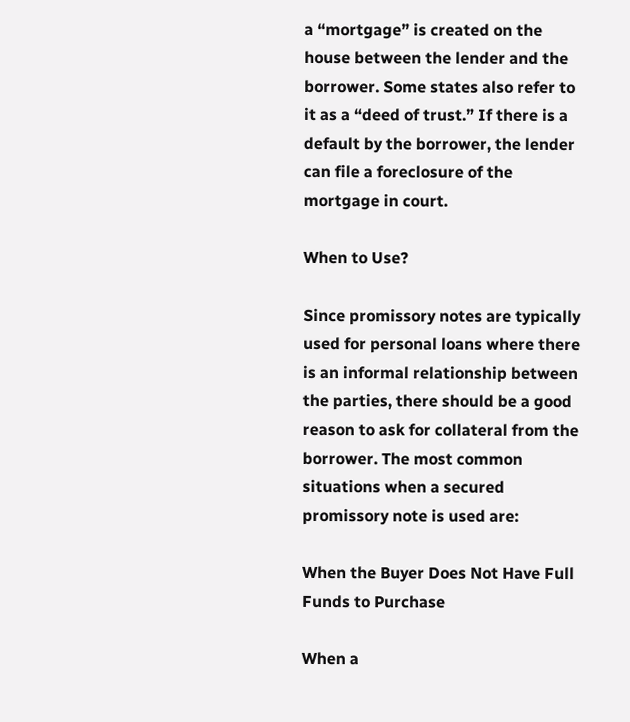a “mortgage” is created on the house between the lender and the borrower. Some states also refer to it as a “deed of trust.” If there is a default by the borrower, the lender can file a foreclosure of the mortgage in court.

When to Use?

Since promissory notes are typically used for personal loans where there is an informal relationship between the parties, there should be a good reason to ask for collateral from the borrower. The most common situations when a secured promissory note is used are:

When the Buyer Does Not Have Full Funds to Purchase

When a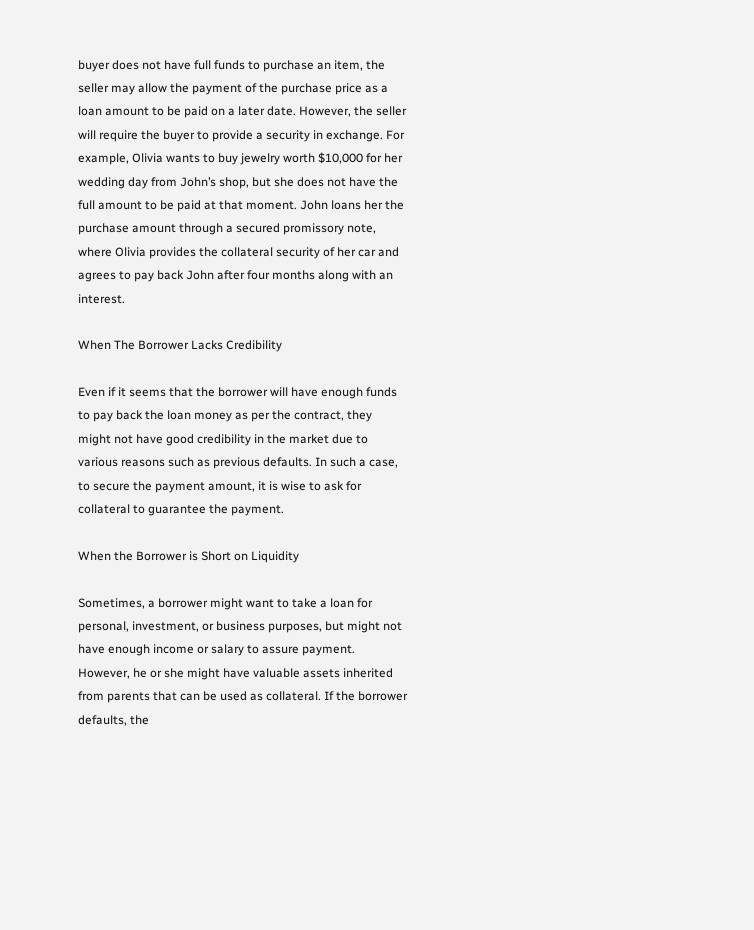buyer does not have full funds to purchase an item, the seller may allow the payment of the purchase price as a loan amount to be paid on a later date. However, the seller will require the buyer to provide a security in exchange. For example, Olivia wants to buy jewelry worth $10,000 for her wedding day from John’s shop, but she does not have the full amount to be paid at that moment. John loans her the purchase amount through a secured promissory note, where Olivia provides the collateral security of her car and agrees to pay back John after four months along with an interest.

When The Borrower Lacks Credibility

Even if it seems that the borrower will have enough funds to pay back the loan money as per the contract, they might not have good credibility in the market due to various reasons such as previous defaults. In such a case, to secure the payment amount, it is wise to ask for collateral to guarantee the payment.

When the Borrower is Short on Liquidity

Sometimes, a borrower might want to take a loan for personal, investment, or business purposes, but might not have enough income or salary to assure payment. However, he or she might have valuable assets inherited from parents that can be used as collateral. If the borrower defaults, the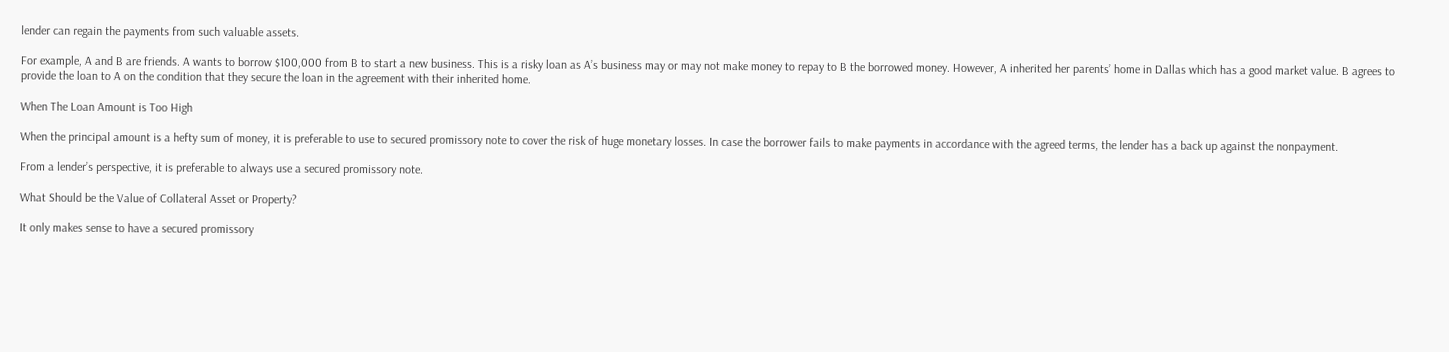lender can regain the payments from such valuable assets.

For example, A and B are friends. A wants to borrow $100,000 from B to start a new business. This is a risky loan as A’s business may or may not make money to repay to B the borrowed money. However, A inherited her parents’ home in Dallas which has a good market value. B agrees to provide the loan to A on the condition that they secure the loan in the agreement with their inherited home.

When The Loan Amount is Too High

When the principal amount is a hefty sum of money, it is preferable to use to secured promissory note to cover the risk of huge monetary losses. In case the borrower fails to make payments in accordance with the agreed terms, the lender has a back up against the nonpayment.

From a lender’s perspective, it is preferable to always use a secured promissory note.

What Should be the Value of Collateral Asset or Property?

It only makes sense to have a secured promissory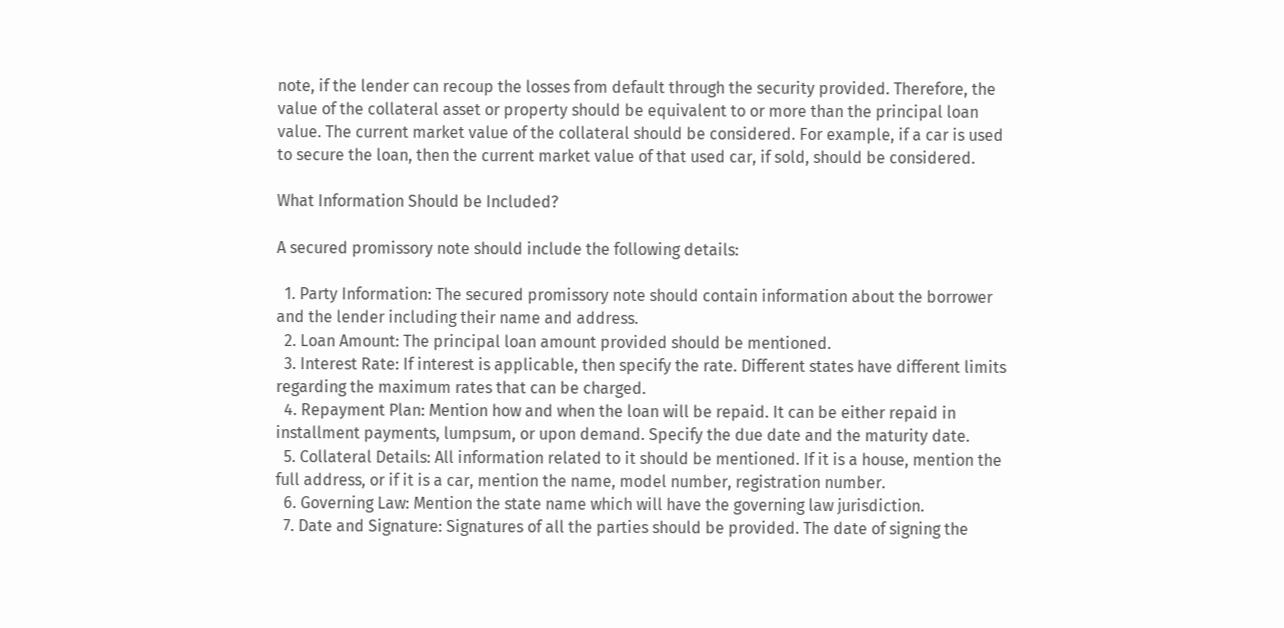note, if the lender can recoup the losses from default through the security provided. Therefore, the value of the collateral asset or property should be equivalent to or more than the principal loan value. The current market value of the collateral should be considered. For example, if a car is used to secure the loan, then the current market value of that used car, if sold, should be considered.

What Information Should be Included?

A secured promissory note should include the following details:

  1. Party Information: The secured promissory note should contain information about the borrower and the lender including their name and address.
  2. Loan Amount: The principal loan amount provided should be mentioned.
  3. Interest Rate: If interest is applicable, then specify the rate. Different states have different limits regarding the maximum rates that can be charged.
  4. Repayment Plan: Mention how and when the loan will be repaid. It can be either repaid in installment payments, lumpsum, or upon demand. Specify the due date and the maturity date.
  5. Collateral Details: All information related to it should be mentioned. If it is a house, mention the full address, or if it is a car, mention the name, model number, registration number.
  6. Governing Law: Mention the state name which will have the governing law jurisdiction.
  7. Date and Signature: Signatures of all the parties should be provided. The date of signing the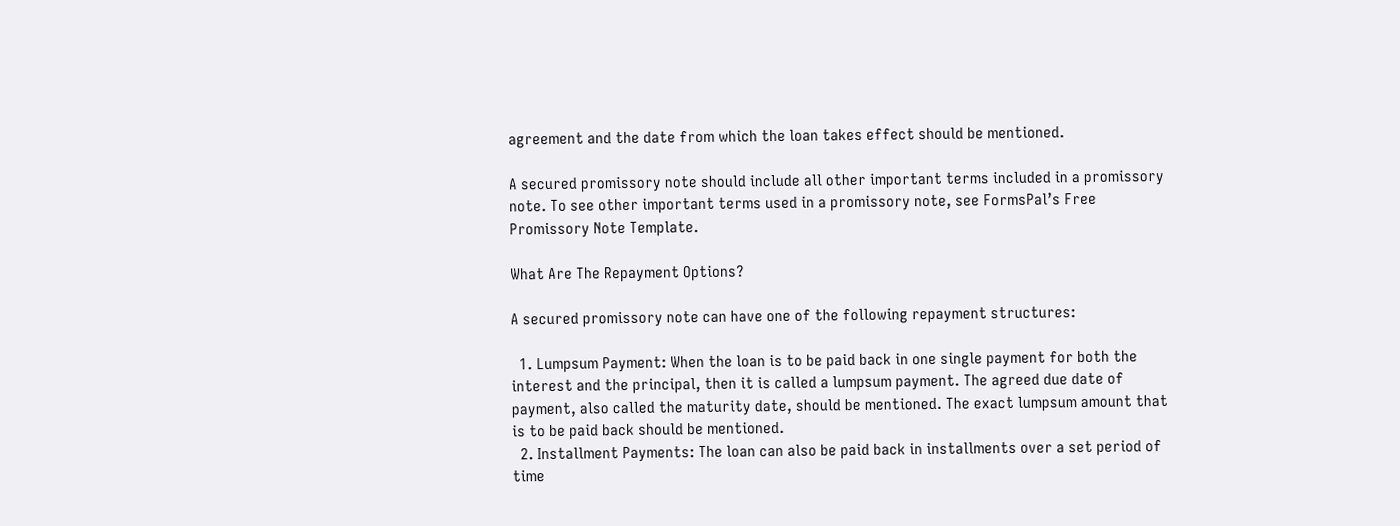agreement and the date from which the loan takes effect should be mentioned.

A secured promissory note should include all other important terms included in a promissory note. To see other important terms used in a promissory note, see FormsPal’s Free Promissory Note Template.

What Are The Repayment Options?

A secured promissory note can have one of the following repayment structures:

  1. Lumpsum Payment: When the loan is to be paid back in one single payment for both the interest and the principal, then it is called a lumpsum payment. The agreed due date of payment, also called the maturity date, should be mentioned. The exact lumpsum amount that is to be paid back should be mentioned.
  2. Installment Payments: The loan can also be paid back in installments over a set period of time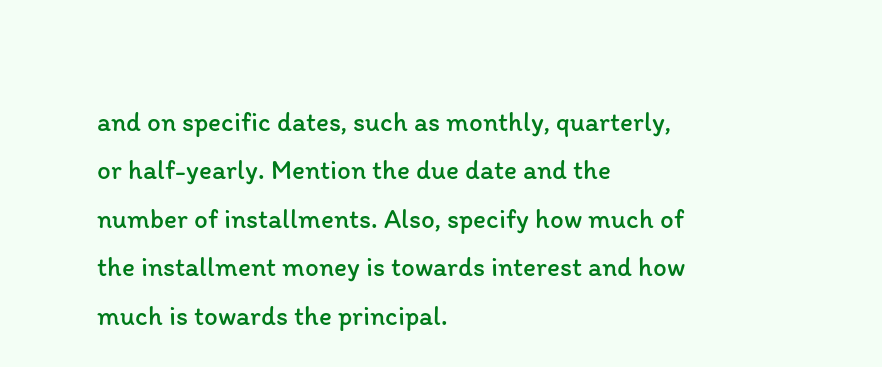and on specific dates, such as monthly, quarterly, or half-yearly. Mention the due date and the number of installments. Also, specify how much of the installment money is towards interest and how much is towards the principal.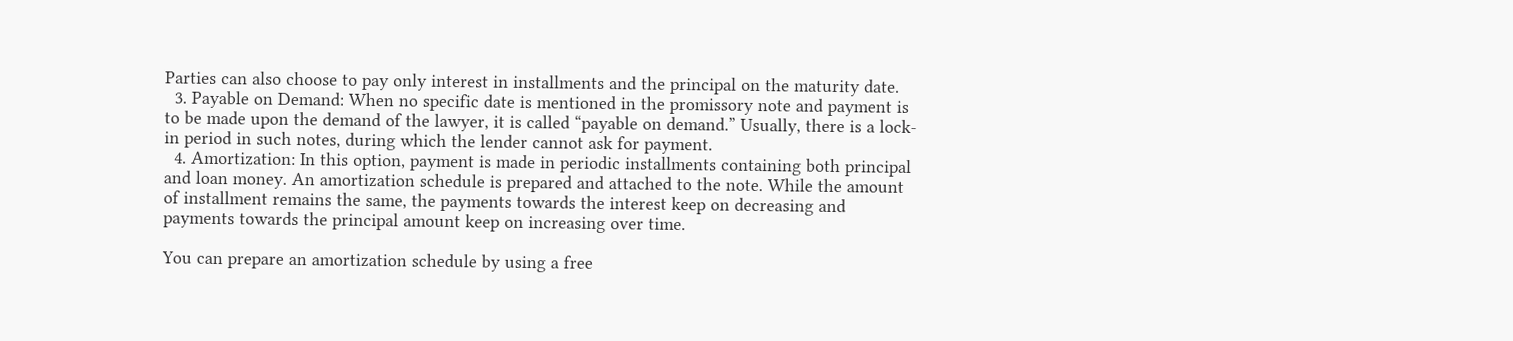Parties can also choose to pay only interest in installments and the principal on the maturity date.
  3. Payable on Demand: When no specific date is mentioned in the promissory note and payment is to be made upon the demand of the lawyer, it is called “payable on demand.” Usually, there is a lock-in period in such notes, during which the lender cannot ask for payment.
  4. Amortization: In this option, payment is made in periodic installments containing both principal and loan money. An amortization schedule is prepared and attached to the note. While the amount of installment remains the same, the payments towards the interest keep on decreasing and payments towards the principal amount keep on increasing over time.

You can prepare an amortization schedule by using a free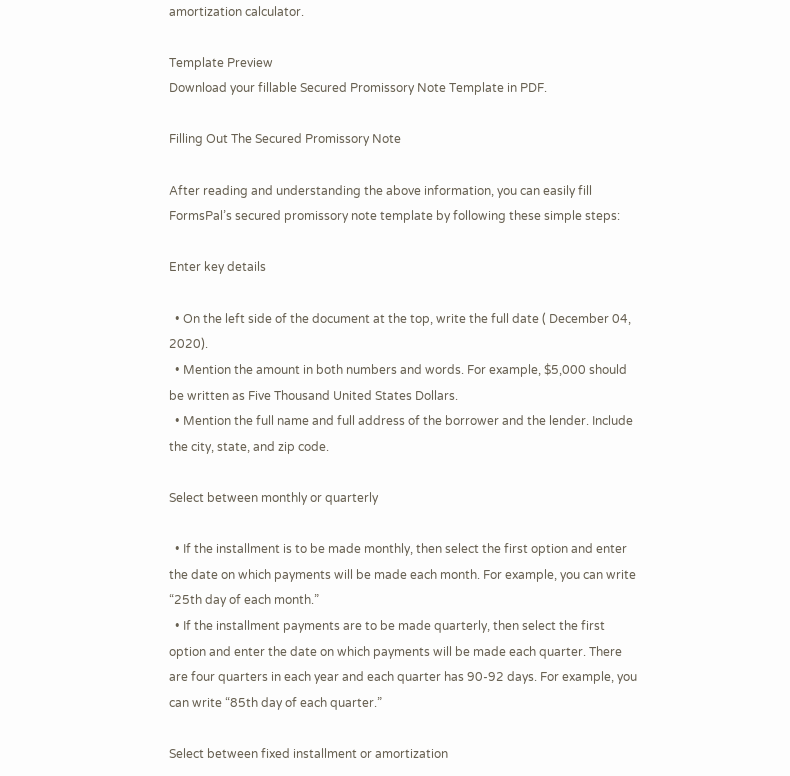amortization calculator.

Template Preview
Download your fillable Secured Promissory Note Template in PDF.

Filling Out The Secured Promissory Note

After reading and understanding the above information, you can easily fill FormsPal’s secured promissory note template by following these simple steps:

Enter key details

  • On the left side of the document at the top, write the full date ( December 04, 2020).
  • Mention the amount in both numbers and words. For example, $5,000 should be written as Five Thousand United States Dollars.
  • Mention the full name and full address of the borrower and the lender. Include the city, state, and zip code.

Select between monthly or quarterly

  • If the installment is to be made monthly, then select the first option and enter the date on which payments will be made each month. For example, you can write “25th day of each month.”
  • If the installment payments are to be made quarterly, then select the first option and enter the date on which payments will be made each quarter. There are four quarters in each year and each quarter has 90-92 days. For example, you can write “85th day of each quarter.”

Select between fixed installment or amortization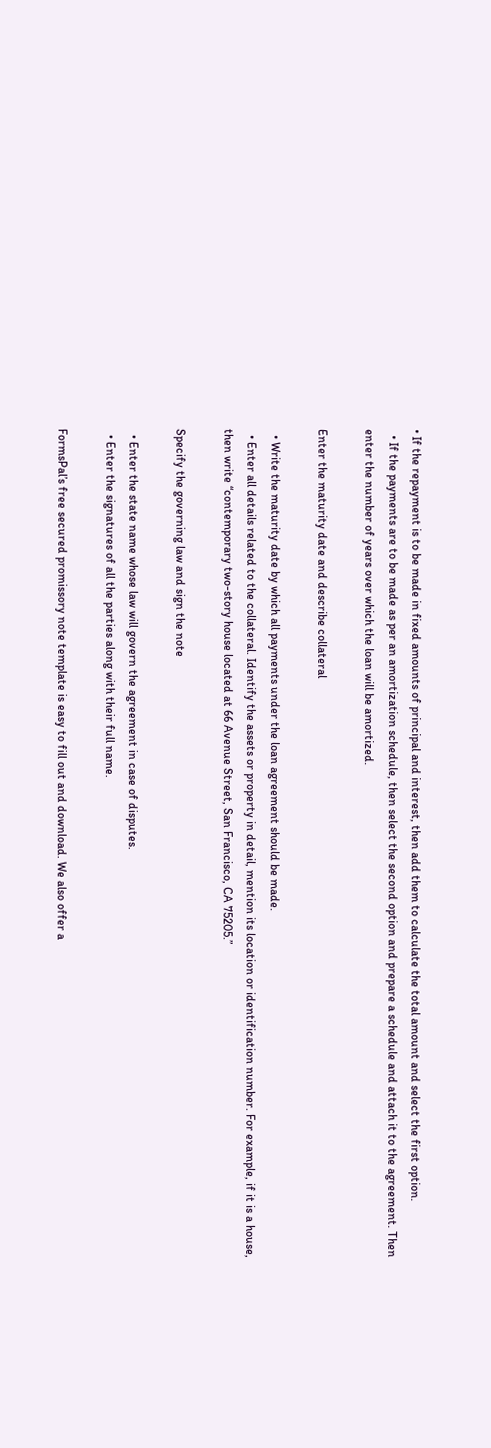• If the repayment is to be made in fixed amounts of principal and interest, then add them to calculate the total amount and select the first option.
  • If the payments are to be made as per an amortization schedule, then select the second option and prepare a schedule and attach it to the agreement. Then enter the number of years over which the loan will be amortized.

Enter the maturity date and describe collateral

  • Write the maturity date by which all payments under the loan agreement should be made.
  • Enter all details related to the collateral. Identify the assets or property in detail, mention its location or identification number. For example, if it is a house, then write “contemporary two-story house located at 66 Avenue Street, San Francisco, CA 75205.”

Specify the governing law and sign the note

  • Enter the state name whose law will govern the agreement in case of disputes.
  • Enter the signatures of all the parties along with their full name.

FormsPal’s free secured promissory note template is easy to fill out and download. We also offer a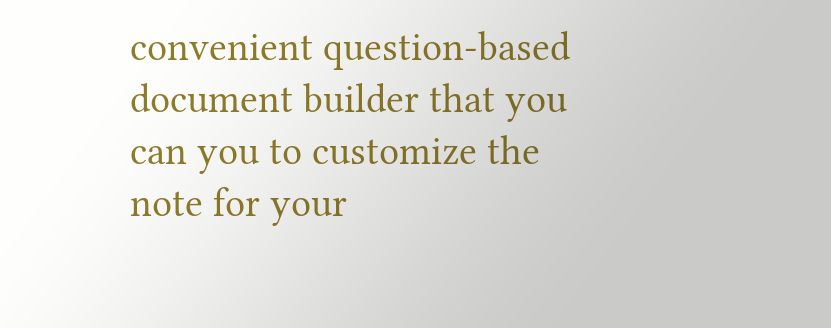convenient question-based document builder that you can you to customize the note for your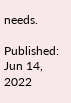needs.

Published: Jun 14, 2022